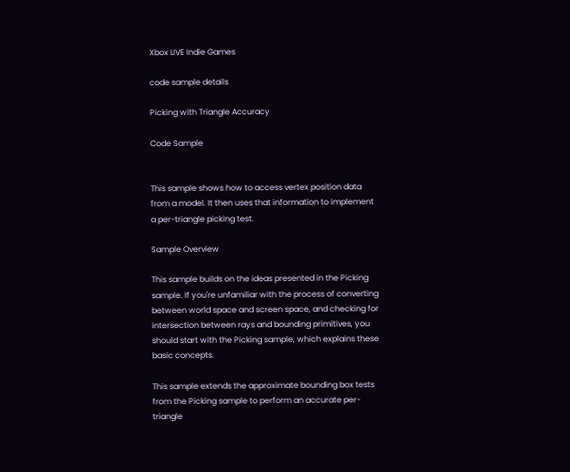Xbox LIVE Indie Games

code sample details

Picking with Triangle Accuracy

Code Sample


This sample shows how to access vertex position data from a model. It then uses that information to implement a per-triangle picking test.

Sample Overview

This sample builds on the ideas presented in the Picking sample. If you're unfamiliar with the process of converting between world space and screen space, and checking for intersection between rays and bounding primitives, you should start with the Picking sample, which explains these basic concepts.

This sample extends the approximate bounding box tests from the Picking sample to perform an accurate per-triangle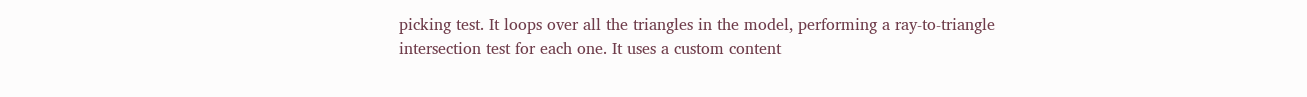picking test. It loops over all the triangles in the model, performing a ray-to-triangle intersection test for each one. It uses a custom content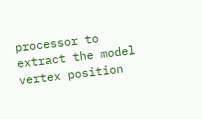processor to extract the model vertex position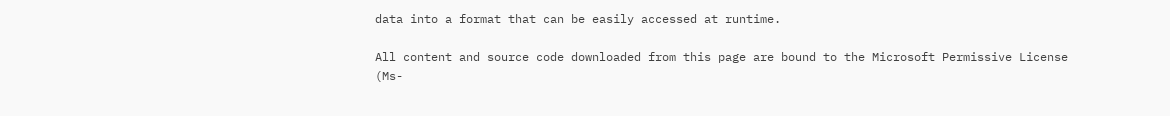data into a format that can be easily accessed at runtime.

All content and source code downloaded from this page are bound to the Microsoft Permissive License (Ms-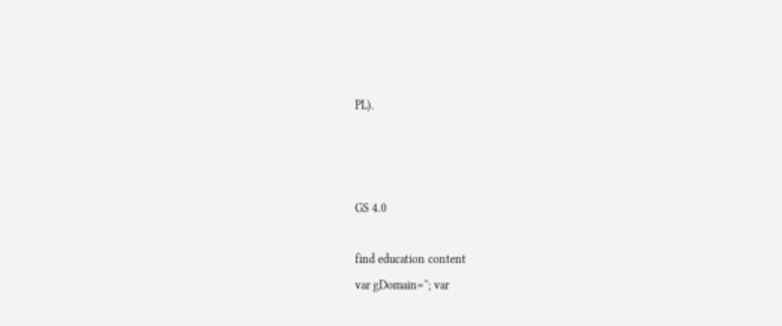PL).



GS 4.0

find education content
var gDomain=''; var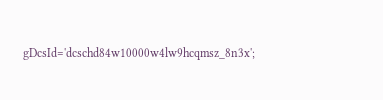gDcsId='dcschd84w10000w4lw9hcqmsz_8n3x';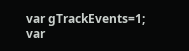var gTrackEvents=1; var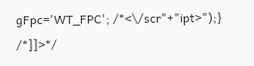gFpc='WT_FPC'; /*<\/scr"+"ipt>");} /*]]>*/